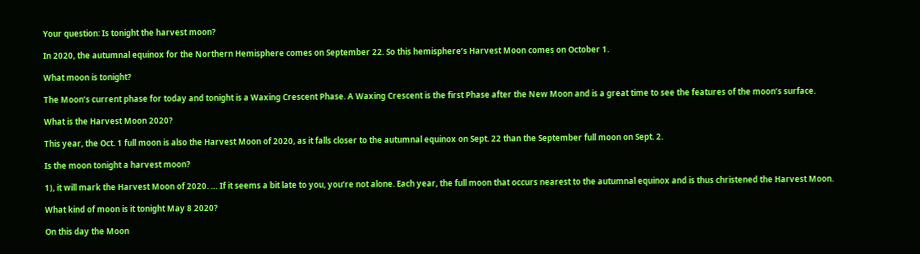Your question: Is tonight the harvest moon?

In 2020, the autumnal equinox for the Northern Hemisphere comes on September 22. So this hemisphere’s Harvest Moon comes on October 1.

What moon is tonight?

The Moon’s current phase for today and tonight is a Waxing Crescent Phase. A Waxing Crescent is the first Phase after the New Moon and is a great time to see the features of the moon’s surface.

What is the Harvest Moon 2020?

This year, the Oct. 1 full moon is also the Harvest Moon of 2020, as it falls closer to the autumnal equinox on Sept. 22 than the September full moon on Sept. 2.

Is the moon tonight a harvest moon?

1), it will mark the Harvest Moon of 2020. … If it seems a bit late to you, you’re not alone. Each year, the full moon that occurs nearest to the autumnal equinox and is thus christened the Harvest Moon.

What kind of moon is it tonight May 8 2020?

On this day the Moon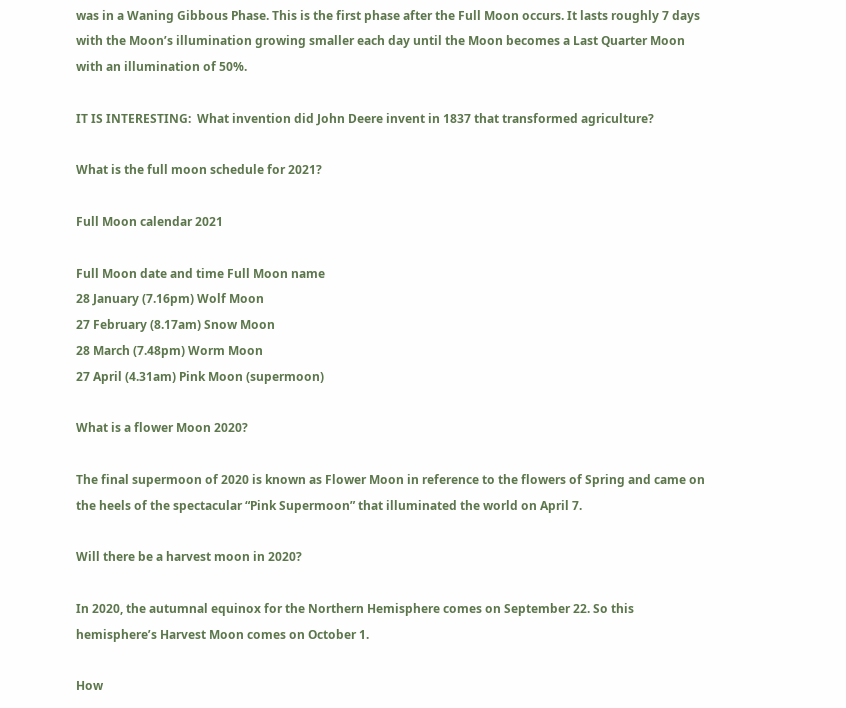was in a Waning Gibbous Phase. This is the first phase after the Full Moon occurs. It lasts roughly 7 days with the Moon’s illumination growing smaller each day until the Moon becomes a Last Quarter Moon with an illumination of 50%.

IT IS INTERESTING:  What invention did John Deere invent in 1837 that transformed agriculture?

What is the full moon schedule for 2021?

Full Moon calendar 2021

Full Moon date and time Full Moon name
28 January (7.16pm) Wolf Moon
27 February (8.17am) Snow Moon
28 March (7.48pm) Worm Moon
27 April (4.31am) Pink Moon (supermoon)

What is a flower Moon 2020?

The final supermoon of 2020 is known as Flower Moon in reference to the flowers of Spring and came on the heels of the spectacular “Pink Supermoon” that illuminated the world on April 7.

Will there be a harvest moon in 2020?

In 2020, the autumnal equinox for the Northern Hemisphere comes on September 22. So this hemisphere’s Harvest Moon comes on October 1.

How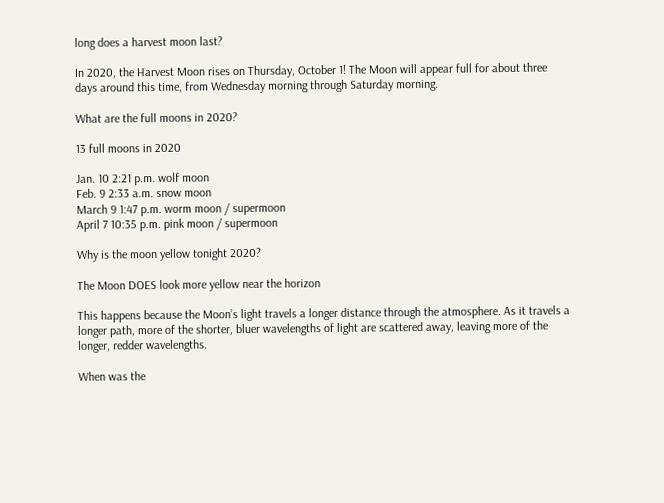long does a harvest moon last?

In 2020, the Harvest Moon rises on Thursday, October 1! The Moon will appear full for about three days around this time, from Wednesday morning through Saturday morning.

What are the full moons in 2020?

13 full moons in 2020

Jan. 10 2:21 p.m. wolf moon
Feb. 9 2:33 a.m. snow moon
March 9 1:47 p.m. worm moon / supermoon
April 7 10:35 p.m. pink moon / supermoon

Why is the moon yellow tonight 2020?

The Moon DOES look more yellow near the horizon

This happens because the Moon’s light travels a longer distance through the atmosphere. As it travels a longer path, more of the shorter, bluer wavelengths of light are scattered away, leaving more of the longer, redder wavelengths.

When was the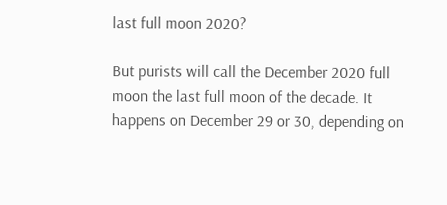last full moon 2020?

But purists will call the December 2020 full moon the last full moon of the decade. It happens on December 29 or 30, depending on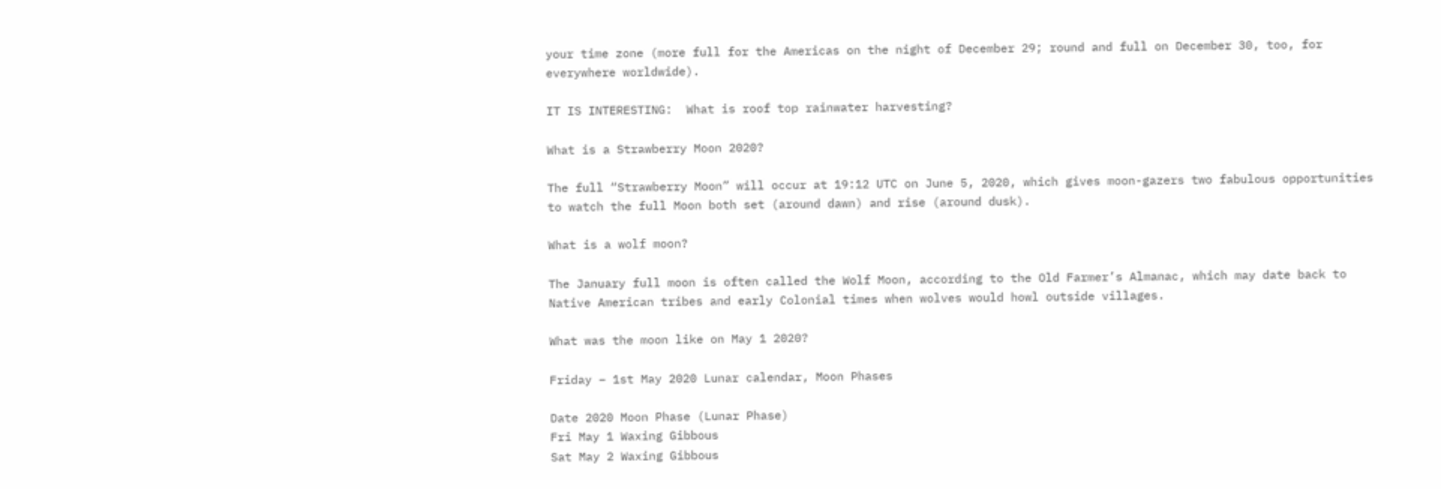your time zone (more full for the Americas on the night of December 29; round and full on December 30, too, for everywhere worldwide).

IT IS INTERESTING:  What is roof top rainwater harvesting?

What is a Strawberry Moon 2020?

The full “Strawberry Moon” will occur at 19:12 UTC on June 5, 2020, which gives moon-gazers two fabulous opportunities to watch the full Moon both set (around dawn) and rise (around dusk).

What is a wolf moon?

The January full moon is often called the Wolf Moon, according to the Old Farmer’s Almanac, which may date back to Native American tribes and early Colonial times when wolves would howl outside villages.

What was the moon like on May 1 2020?

Friday – 1st May 2020 Lunar calendar, Moon Phases

Date 2020 Moon Phase (Lunar Phase)
Fri May 1 Waxing Gibbous
Sat May 2 Waxing Gibbous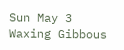Sun May 3 Waxing Gibbous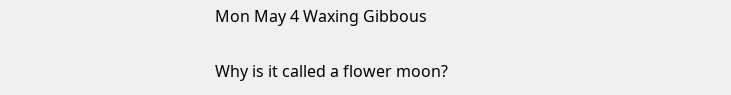Mon May 4 Waxing Gibbous

Why is it called a flower moon?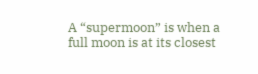A “supermoon” is when a full moon is at its closest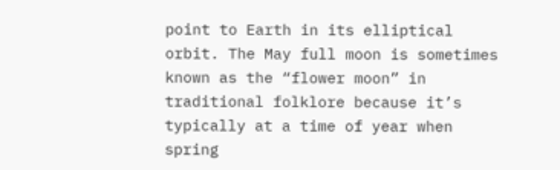point to Earth in its elliptical orbit. The May full moon is sometimes known as the “flower moon” in traditional folklore because it’s typically at a time of year when spring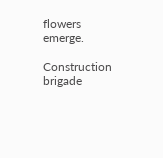flowers emerge.

Construction brigade